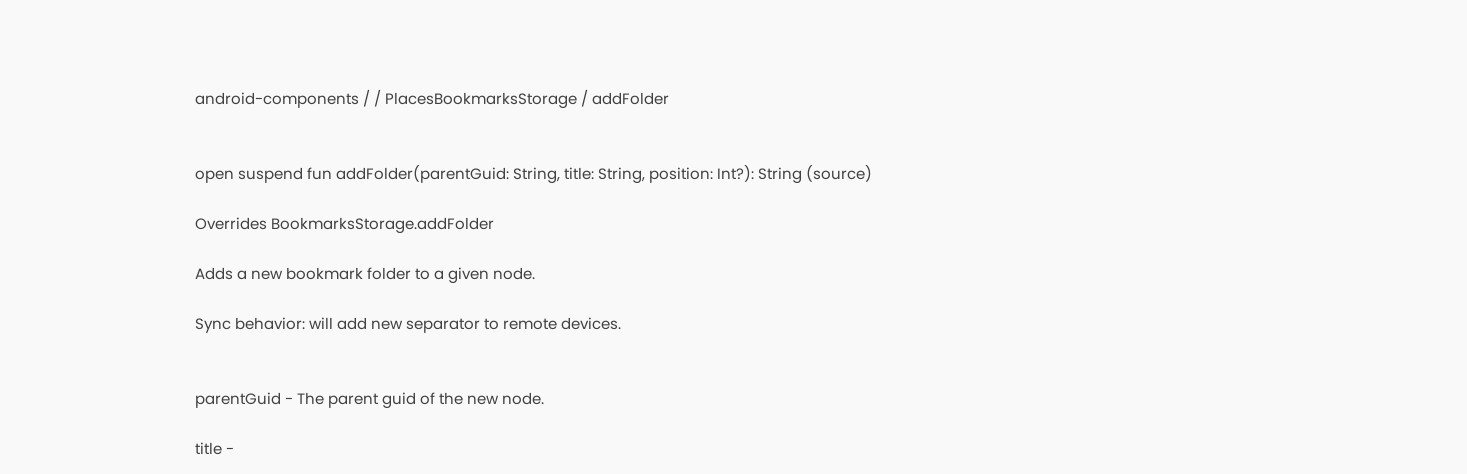android-components / / PlacesBookmarksStorage / addFolder


open suspend fun addFolder(parentGuid: String, title: String, position: Int?): String (source)

Overrides BookmarksStorage.addFolder

Adds a new bookmark folder to a given node.

Sync behavior: will add new separator to remote devices.


parentGuid - The parent guid of the new node.

title -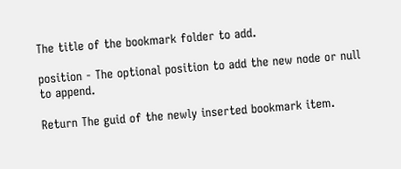The title of the bookmark folder to add.

position - The optional position to add the new node or null to append.

Return The guid of the newly inserted bookmark item.